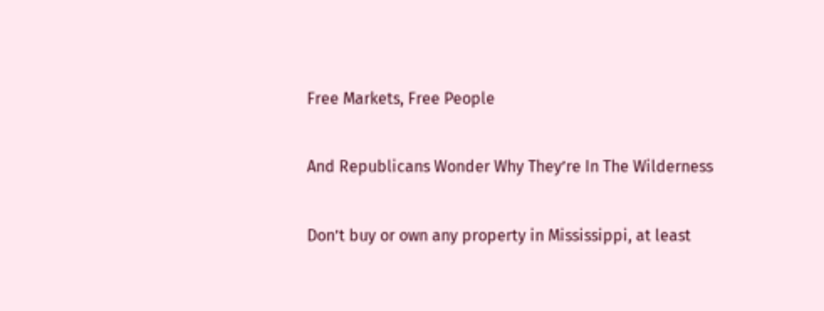Free Markets, Free People

And Republicans Wonder Why They’re In The Wilderness

Don’t buy or own any property in Mississippi, at least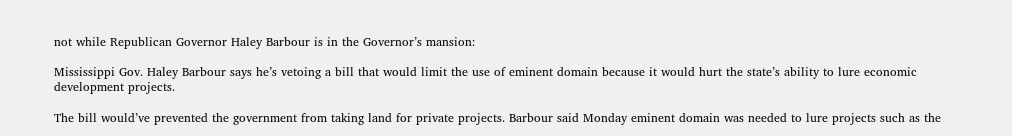not while Republican Governor Haley Barbour is in the Governor’s mansion:

Mississippi Gov. Haley Barbour says he’s vetoing a bill that would limit the use of eminent domain because it would hurt the state’s ability to lure economic development projects.

The bill would’ve prevented the government from taking land for private projects. Barbour said Monday eminent domain was needed to lure projects such as the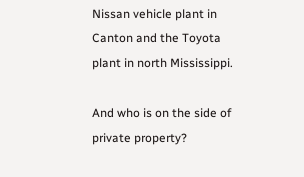Nissan vehicle plant in Canton and the Toyota plant in north Mississippi.

And who is on the side of private property?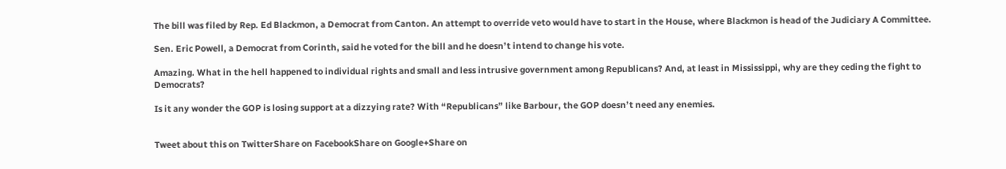The bill was filed by Rep. Ed Blackmon, a Democrat from Canton. An attempt to override veto would have to start in the House, where Blackmon is head of the Judiciary A Committee.

Sen. Eric Powell, a Democrat from Corinth, said he voted for the bill and he doesn’t intend to change his vote.

Amazing. What in the hell happened to individual rights and small and less intrusive government among Republicans? And, at least in Mississippi, why are they ceding the fight to Democrats?

Is it any wonder the GOP is losing support at a dizzying rate? With “Republicans” like Barbour, the GOP doesn’t need any enemies.


Tweet about this on TwitterShare on FacebookShare on Google+Share on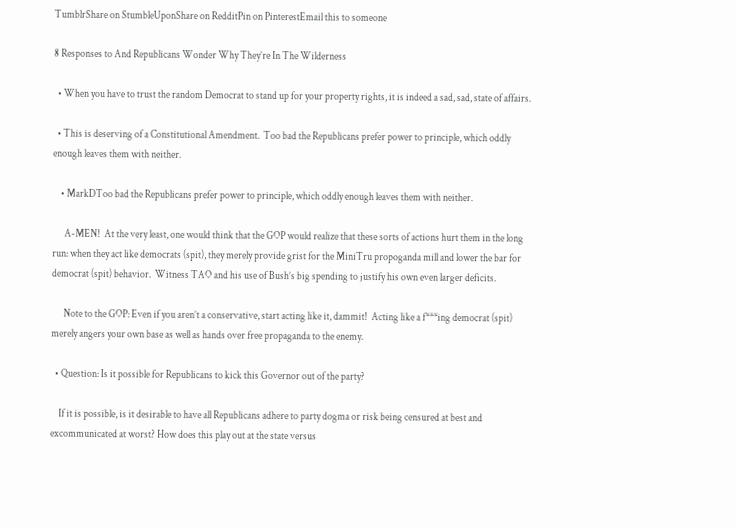TumblrShare on StumbleUponShare on RedditPin on PinterestEmail this to someone

8 Responses to And Republicans Wonder Why They’re In The Wilderness

  • When you have to trust the random Democrat to stand up for your property rights, it is indeed a sad, sad, state of affairs.

  • This is deserving of a Constitutional Amendment.  Too bad the Republicans prefer power to principle, which oddly enough leaves them with neither.

    • MarkDToo bad the Republicans prefer power to principle, which oddly enough leaves them with neither.

      A-MEN!  At the very least, one would think that the GOP would realize that these sorts of actions hurt them in the long run: when they act like democrats (spit), they merely provide grist for the MiniTru propoganda mill and lower the bar for democrat (spit) behavior.  Witness TAO and his use of Bush’s big spending to justify his own even larger deficits.

      Note to the GOP: Even if you aren’t a conservative, start acting like it, dammit!  Acting like a f***ing democrat (spit) merely angers your own base as well as hands over free propaganda to the enemy.

  • Question: Is it possible for Republicans to kick this Governor out of the party?

    If it is possible, is it desirable to have all Republicans adhere to party dogma or risk being censured at best and excommunicated at worst? How does this play out at the state versus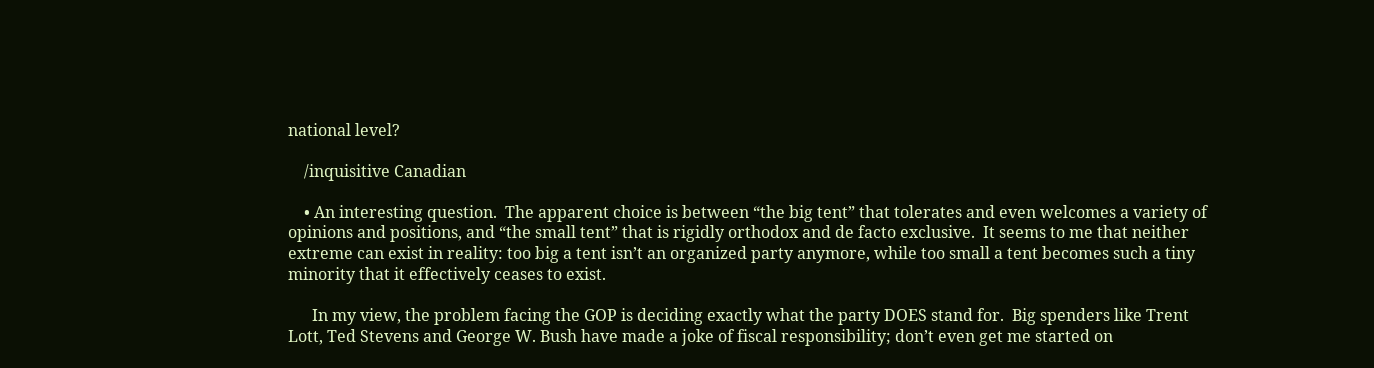national level?

    /inquisitive Canadian

    • An interesting question.  The apparent choice is between “the big tent” that tolerates and even welcomes a variety of opinions and positions, and “the small tent” that is rigidly orthodox and de facto exclusive.  It seems to me that neither extreme can exist in reality: too big a tent isn’t an organized party anymore, while too small a tent becomes such a tiny minority that it effectively ceases to exist.

      In my view, the problem facing the GOP is deciding exactly what the party DOES stand for.  Big spenders like Trent Lott, Ted Stevens and George W. Bush have made a joke of fiscal responsibility; don’t even get me started on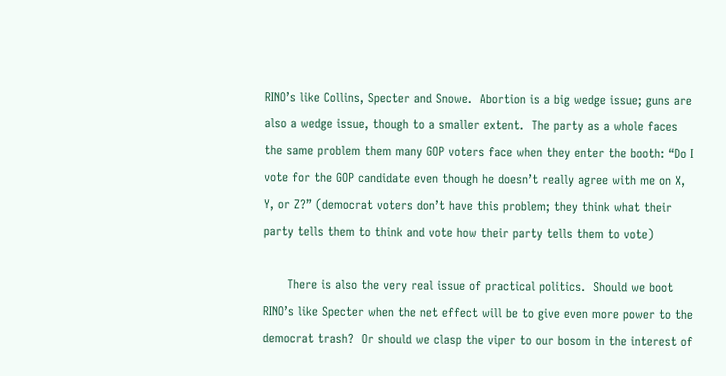RINO’s like Collins, Specter and Snowe.  Abortion is a big wedge issue; guns are also a wedge issue, though to a smaller extent.  The party as a whole faces the same problem them many GOP voters face when they enter the booth: “Do I vote for the GOP candidate even though he doesn’t really agree with me on X, Y, or Z?” (democrat voters don’t have this problem; they think what their party tells them to think and vote how their party tells them to vote)

      There is also the very real issue of practical politics.  Should we boot RINO’s like Specter when the net effect will be to give even more power to the democrat trash?  Or should we clasp the viper to our bosom in the interest of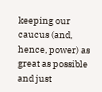keeping our caucus (and, hence, power) as great as possible and just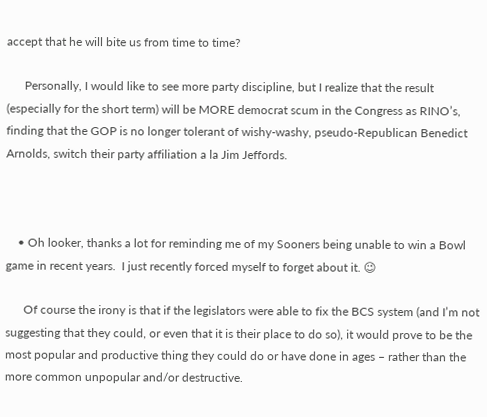accept that he will bite us from time to time?

      Personally, I would like to see more party discipline, but I realize that the result (especially for the short term) will be MORE democrat scum in the Congress as RINO’s, finding that the GOP is no longer tolerant of wishy-washy, pseudo-Republican Benedict Arnolds, switch their party affiliation a la Jim Jeffords.



    • Oh looker, thanks a lot for reminding me of my Sooners being unable to win a Bowl game in recent years.  I just recently forced myself to forget about it. 😉

      Of course the irony is that if the legislators were able to fix the BCS system (and I’m not suggesting that they could, or even that it is their place to do so), it would prove to be the most popular and productive thing they could do or have done in ages – rather than the more common unpopular and/or destructive.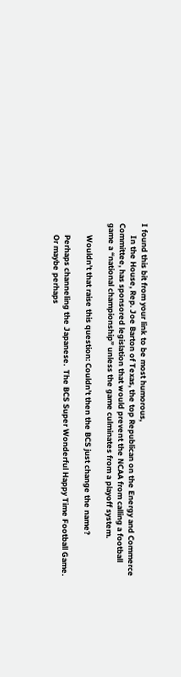I found this bit from your link to be most humorous,
      In the House, Rep. Joe Barton of Texas, the top Republican on the Energy and Commerce Committee, has sponsored legislation that would prevent the NCAA from calling a football game a “national championship” unless the game culminates from a playoff system.

      Wouldn’t that raise this question: Couldn’t then the BCS just change the name?

      Perhaps channeling the Japanese.  The BCS Super Wonderful Happy Time Football Game.
      Or maybe perhaps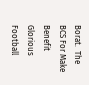Borat.  The BCS For Make Benefit Glorious Football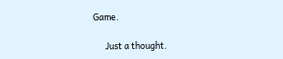Game.

      Just a thought.